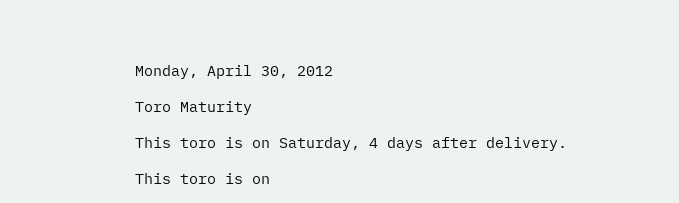Monday, April 30, 2012

Toro Maturity

This toro is on Saturday, 4 days after delivery.

This toro is on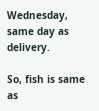Wednesday, same day as delivery.

So, fish is same as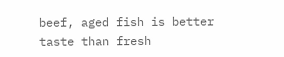beef, aged fish is better taste than fresh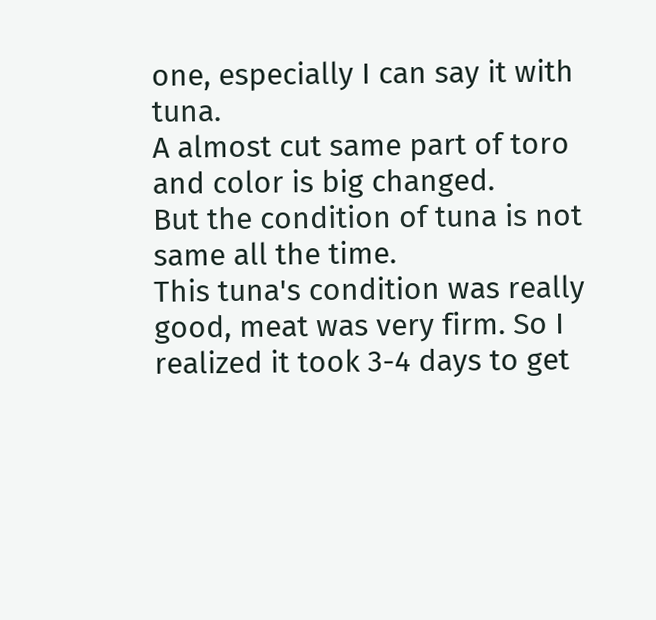one, especially I can say it with tuna.
A almost cut same part of toro and color is big changed.
But the condition of tuna is not same all the time.
This tuna's condition was really good, meat was very firm. So I realized it took 3-4 days to get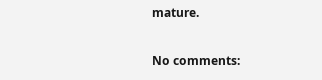mature.

No comments: